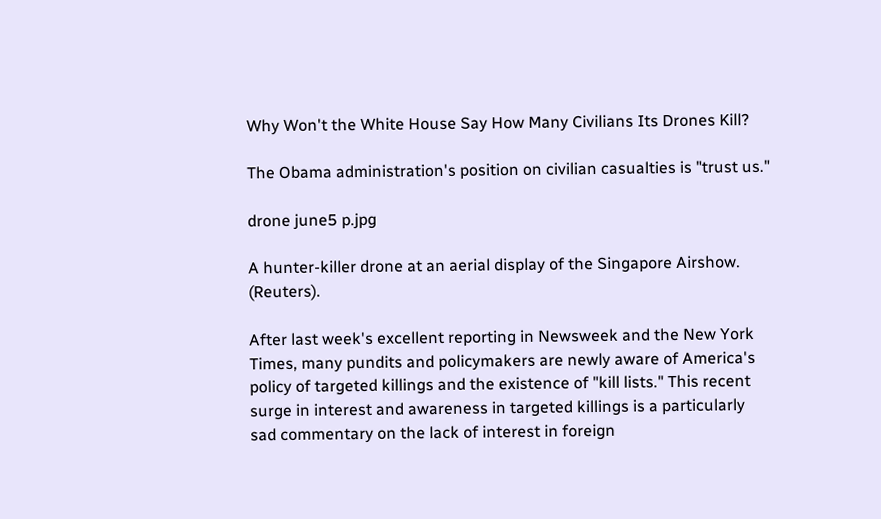Why Won't the White House Say How Many Civilians Its Drones Kill?

The Obama administration's position on civilian casualties is "trust us."

drone june5 p.jpg

A hunter-killer drone at an aerial display of the Singapore Airshow. (Reuters).

After last week's excellent reporting in Newsweek and the New York Times, many pundits and policymakers are newly aware of America's policy of targeted killings and the existence of "kill lists." This recent surge in interest and awareness in targeted killings is a particularly sad commentary on the lack of interest in foreign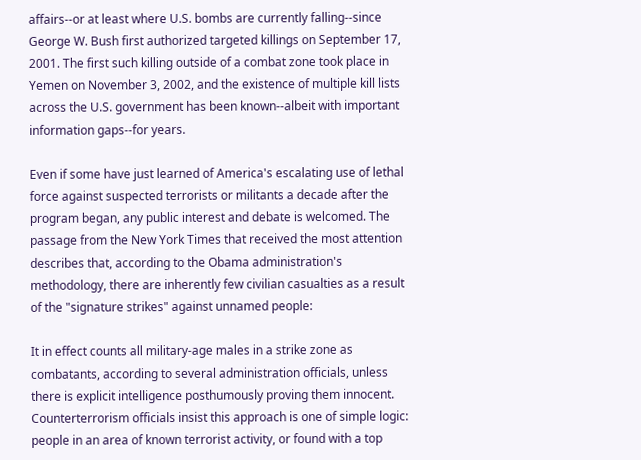affairs--or at least where U.S. bombs are currently falling--since George W. Bush first authorized targeted killings on September 17, 2001. The first such killing outside of a combat zone took place in Yemen on November 3, 2002, and the existence of multiple kill lists across the U.S. government has been known--albeit with important information gaps--for years.

Even if some have just learned of America's escalating use of lethal force against suspected terrorists or militants a decade after the program began, any public interest and debate is welcomed. The passage from the New York Times that received the most attention describes that, according to the Obama administration's methodology, there are inherently few civilian casualties as a result of the "signature strikes" against unnamed people:

It in effect counts all military-age males in a strike zone as combatants, according to several administration officials, unless there is explicit intelligence posthumously proving them innocent. Counterterrorism officials insist this approach is one of simple logic: people in an area of known terrorist activity, or found with a top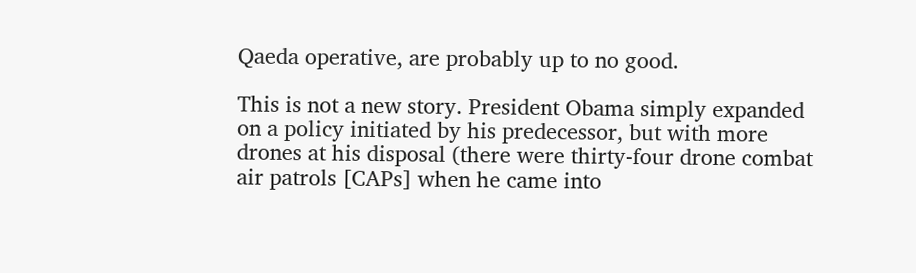Qaeda operative, are probably up to no good.

This is not a new story. President Obama simply expanded on a policy initiated by his predecessor, but with more drones at his disposal (there were thirty-four drone combat air patrols [CAPs] when he came into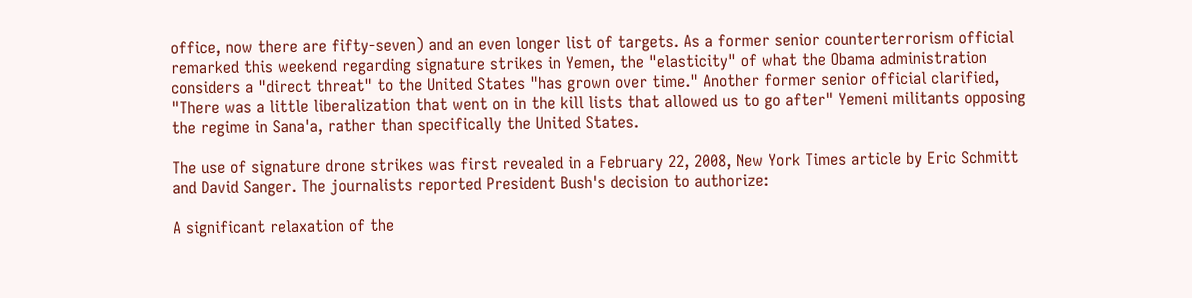office, now there are fifty-seven) and an even longer list of targets. As a former senior counterterrorism official remarked this weekend regarding signature strikes in Yemen, the "elasticity" of what the Obama administration considers a "direct threat" to the United States "has grown over time." Another former senior official clarified, "There was a little liberalization that went on in the kill lists that allowed us to go after" Yemeni militants opposing the regime in Sana'a, rather than specifically the United States.

The use of signature drone strikes was first revealed in a February 22, 2008, New York Times article by Eric Schmitt and David Sanger. The journalists reported President Bush's decision to authorize:

A significant relaxation of the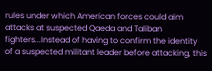rules under which American forces could aim attacks at suspected Qaeda and Taliban fighters...Instead of having to confirm the identity of a suspected militant leader before attacking, this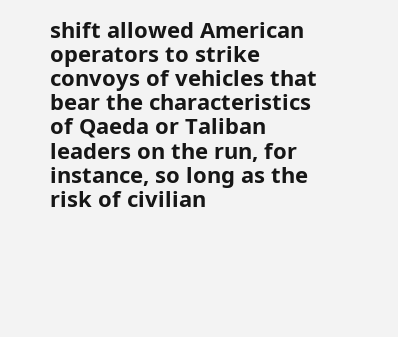shift allowed American operators to strike convoys of vehicles that bear the characteristics of Qaeda or Taliban leaders on the run, for instance, so long as the risk of civilian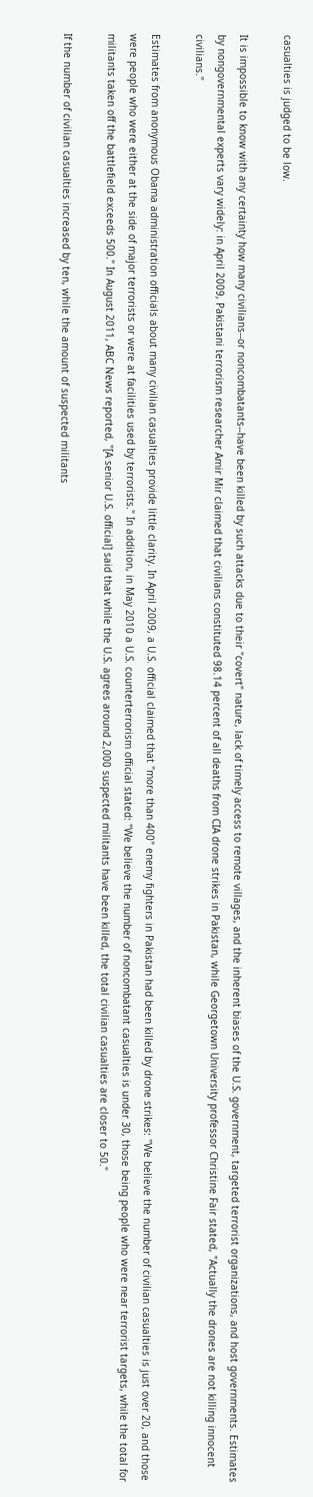casualties is judged to be low.

It is impossible to know with any certainty how many civilians--or noncombatants--have been killed by such attacks due to their "covert" nature, lack of timely access to remote villages, and the inherent biases of the U.S. government, targeted terrorist organizations, and host governments. Estimates by nongovernmental experts vary widely: in April 2009, Pakistani terrorism researcher Amir Mir claimed that civilians constituted 98.14 percent of all deaths from CIA drone strikes in Pakistan, while Georgetown University professor Christine Fair stated, "Actually the drones are not killing innocent civilians."

Estimates from anonymous Obama administration officials about many civilian casualties provide little clarity. In April 2009, a U.S. official claimed that "more than 400" enemy fighters in Pakistan had been killed by drone strikes: "We believe the number of civilian casualties is just over 20, and those were people who were either at the side of major terrorists or were at facilities used by terrorists." In addition, in May 2010 a U.S. counterterrorism official stated: "We believe the number of noncombatant casualties is under 30, those being people who were near terrorist targets, while the total for militants taken off the battlefield exceeds 500." In August 2011, ABC News reported, "[A senior U.S. official] said that while the U.S. agrees around 2,000 suspected militants have been killed, the total civilian casualties are closer to 50."

If the number of civilian casualties increased by ten, while the amount of suspected militants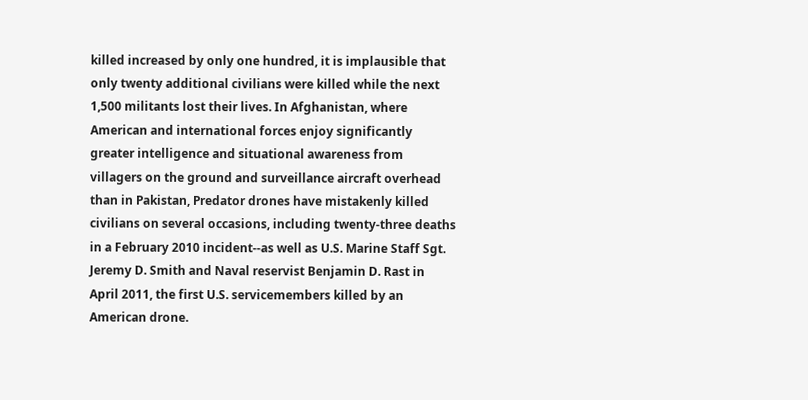killed increased by only one hundred, it is implausible that only twenty additional civilians were killed while the next 1,500 militants lost their lives. In Afghanistan, where American and international forces enjoy significantly greater intelligence and situational awareness from villagers on the ground and surveillance aircraft overhead than in Pakistan, Predator drones have mistakenly killed civilians on several occasions, including twenty-three deaths in a February 2010 incident--as well as U.S. Marine Staff Sgt. Jeremy D. Smith and Naval reservist Benjamin D. Rast in April 2011, the first U.S. servicemembers killed by an American drone.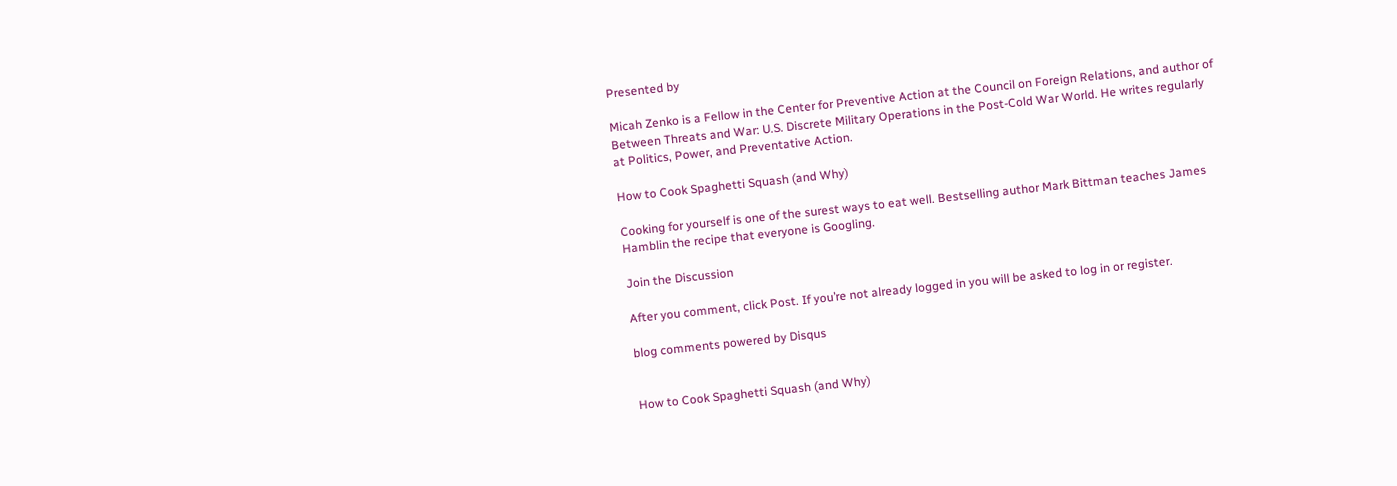Presented by

Micah Zenko is a Fellow in the Center for Preventive Action at the Council on Foreign Relations, and author of Between Threats and War: U.S. Discrete Military Operations in the Post-Cold War World. He writes regularly at Politics, Power, and Preventative Action.

How to Cook Spaghetti Squash (and Why)

Cooking for yourself is one of the surest ways to eat well. Bestselling author Mark Bittman teaches James Hamblin the recipe that everyone is Googling.

Join the Discussion

After you comment, click Post. If you’re not already logged in you will be asked to log in or register.

blog comments powered by Disqus


How to Cook Spaghetti Squash (and Why)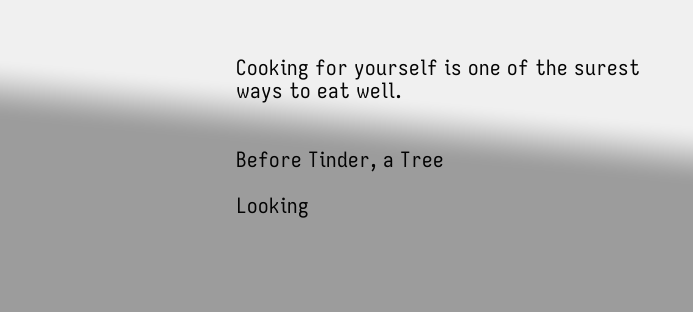Cooking for yourself is one of the surest ways to eat well.


Before Tinder, a Tree

Looking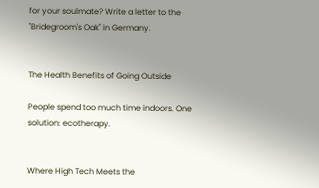for your soulmate? Write a letter to the "Bridegroom's Oak" in Germany.


The Health Benefits of Going Outside

People spend too much time indoors. One solution: ecotherapy.


Where High Tech Meets the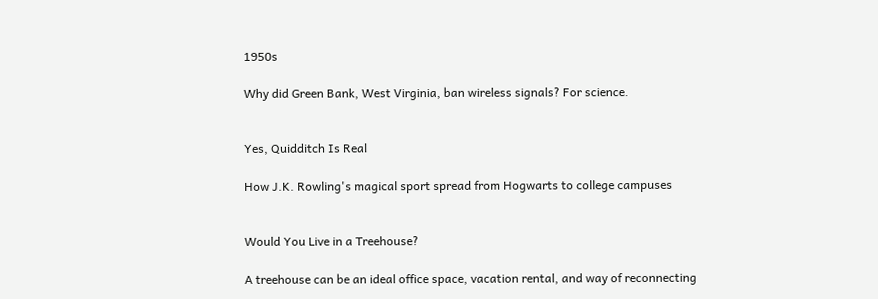1950s

Why did Green Bank, West Virginia, ban wireless signals? For science.


Yes, Quidditch Is Real

How J.K. Rowling's magical sport spread from Hogwarts to college campuses


Would You Live in a Treehouse?

A treehouse can be an ideal office space, vacation rental, and way of reconnecting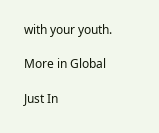with your youth.

More in Global

Just In